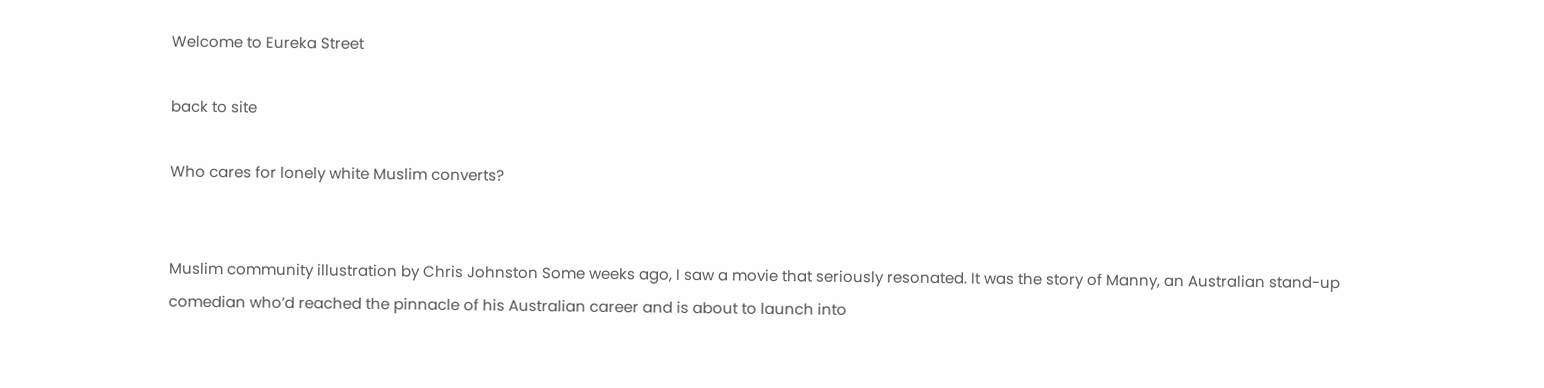Welcome to Eureka Street

back to site

Who cares for lonely white Muslim converts?


Muslim community illustration by Chris Johnston Some weeks ago, I saw a movie that seriously resonated. It was the story of Manny, an Australian stand-up comedian who’d reached the pinnacle of his Australian career and is about to launch into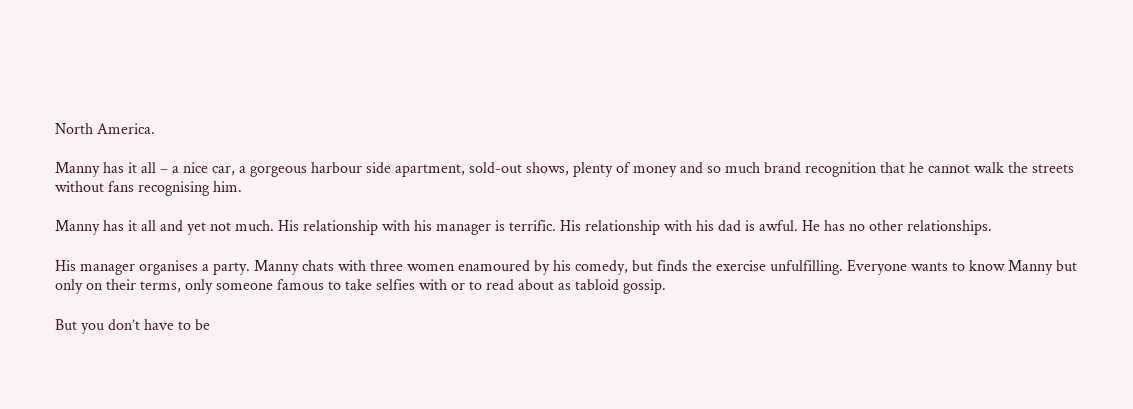North America.

Manny has it all – a nice car, a gorgeous harbour side apartment, sold-out shows, plenty of money and so much brand recognition that he cannot walk the streets without fans recognising him.

Manny has it all and yet not much. His relationship with his manager is terrific. His relationship with his dad is awful. He has no other relationships.

His manager organises a party. Manny chats with three women enamoured by his comedy, but finds the exercise unfulfilling. Everyone wants to know Manny but only on their terms, only someone famous to take selfies with or to read about as tabloid gossip.

But you don’t have to be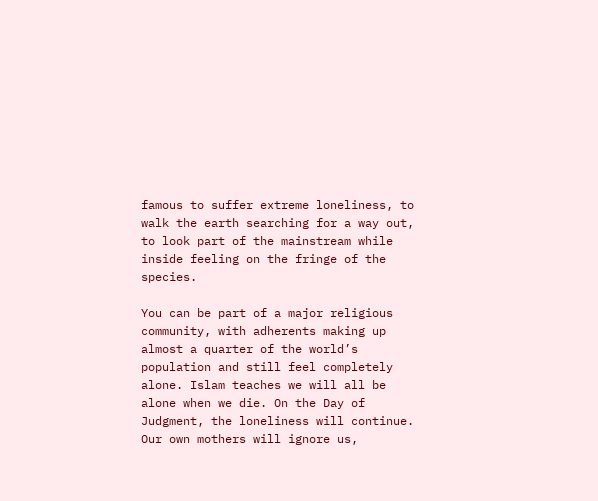famous to suffer extreme loneliness, to walk the earth searching for a way out, to look part of the mainstream while inside feeling on the fringe of the species.

You can be part of a major religious community, with adherents making up almost a quarter of the world’s population and still feel completely alone. Islam teaches we will all be alone when we die. On the Day of Judgment, the loneliness will continue. Our own mothers will ignore us,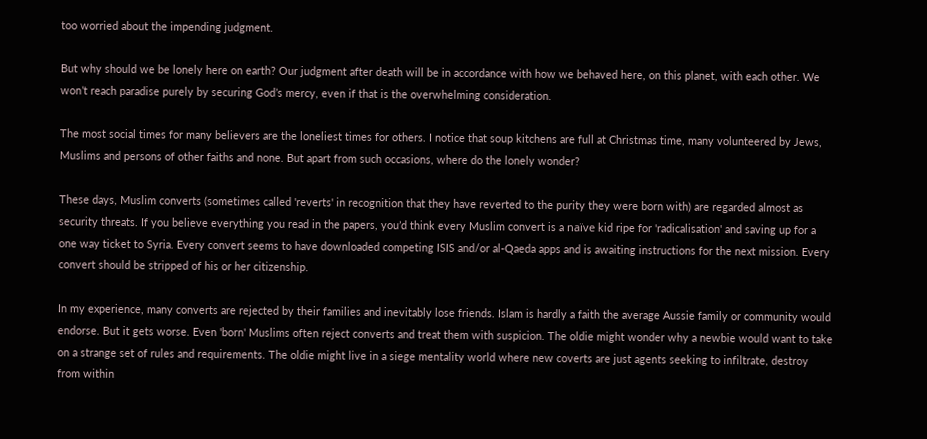too worried about the impending judgment.

But why should we be lonely here on earth? Our judgment after death will be in accordance with how we behaved here, on this planet, with each other. We won’t reach paradise purely by securing God’s mercy, even if that is the overwhelming consideration.

The most social times for many believers are the loneliest times for others. I notice that soup kitchens are full at Christmas time, many volunteered by Jews, Muslims and persons of other faiths and none. But apart from such occasions, where do the lonely wonder?

These days, Muslim converts (sometimes called 'reverts' in recognition that they have reverted to the purity they were born with) are regarded almost as security threats. If you believe everything you read in the papers, you’d think every Muslim convert is a naïve kid ripe for 'radicalisation' and saving up for a one way ticket to Syria. Every convert seems to have downloaded competing ISIS and/or al-Qaeda apps and is awaiting instructions for the next mission. Every convert should be stripped of his or her citizenship.

In my experience, many converts are rejected by their families and inevitably lose friends. Islam is hardly a faith the average Aussie family or community would endorse. But it gets worse. Even 'born' Muslims often reject converts and treat them with suspicion. The oldie might wonder why a newbie would want to take on a strange set of rules and requirements. The oldie might live in a siege mentality world where new coverts are just agents seeking to infiltrate, destroy from within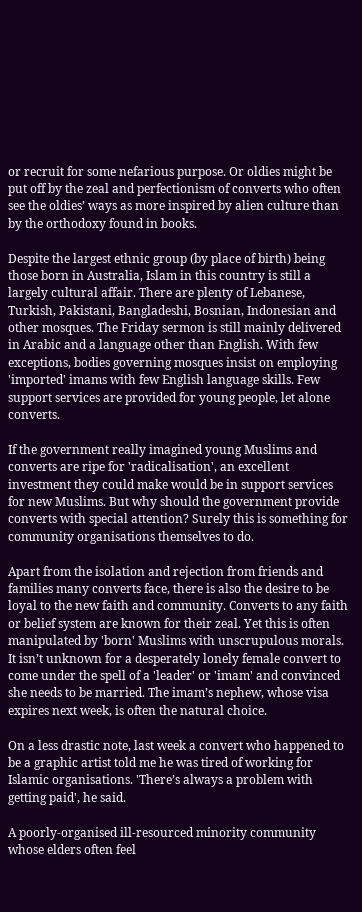or recruit for some nefarious purpose. Or oldies might be put off by the zeal and perfectionism of converts who often see the oldies’ ways as more inspired by alien culture than by the orthodoxy found in books.

Despite the largest ethnic group (by place of birth) being those born in Australia, Islam in this country is still a largely cultural affair. There are plenty of Lebanese, Turkish, Pakistani, Bangladeshi, Bosnian, Indonesian and other mosques. The Friday sermon is still mainly delivered in Arabic and a language other than English. With few exceptions, bodies governing mosques insist on employing 'imported' imams with few English language skills. Few support services are provided for young people, let alone converts.

If the government really imagined young Muslims and converts are ripe for 'radicalisation', an excellent investment they could make would be in support services for new Muslims. But why should the government provide converts with special attention? Surely this is something for community organisations themselves to do.

Apart from the isolation and rejection from friends and families many converts face, there is also the desire to be loyal to the new faith and community. Converts to any faith or belief system are known for their zeal. Yet this is often manipulated by 'born' Muslims with unscrupulous morals. It isn’t unknown for a desperately lonely female convert to come under the spell of a 'leader' or 'imam' and convinced she needs to be married. The imam’s nephew, whose visa expires next week, is often the natural choice.

On a less drastic note, last week a convert who happened to be a graphic artist told me he was tired of working for Islamic organisations. 'There’s always a problem with getting paid', he said.

A poorly-organised ill-resourced minority community whose elders often feel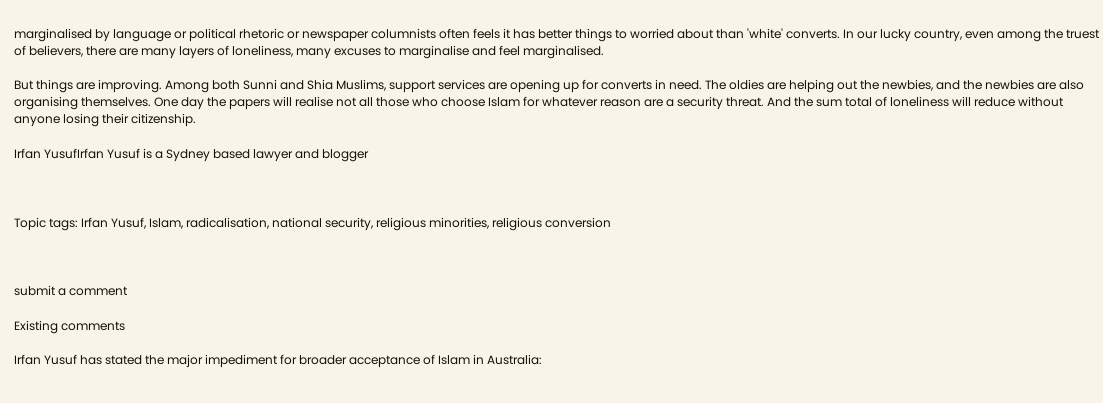marginalised by language or political rhetoric or newspaper columnists often feels it has better things to worried about than 'white' converts. In our lucky country, even among the truest of believers, there are many layers of loneliness, many excuses to marginalise and feel marginalised.

But things are improving. Among both Sunni and Shia Muslims, support services are opening up for converts in need. The oldies are helping out the newbies, and the newbies are also organising themselves. One day the papers will realise not all those who choose Islam for whatever reason are a security threat. And the sum total of loneliness will reduce without anyone losing their citizenship.

Irfan YusufIrfan Yusuf is a Sydney based lawyer and blogger



Topic tags: Irfan Yusuf, Islam, radicalisation, national security, religious minorities, religious conversion



submit a comment

Existing comments

Irfan Yusuf has stated the major impediment for broader acceptance of Islam in Australia: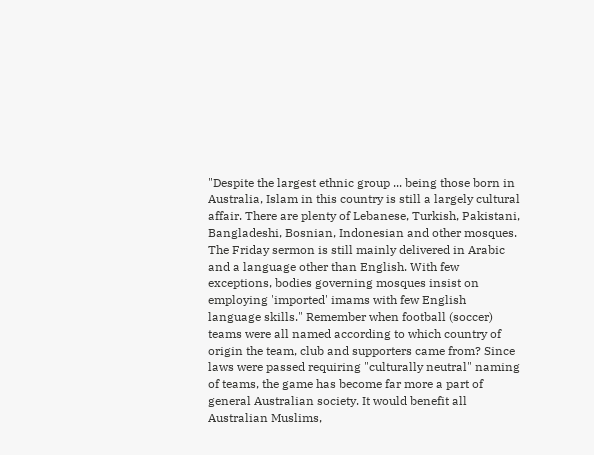"Despite the largest ethnic group ... being those born in Australia, Islam in this country is still a largely cultural affair. There are plenty of Lebanese, Turkish, Pakistani, Bangladeshi, Bosnian, Indonesian and other mosques. The Friday sermon is still mainly delivered in Arabic and a language other than English. With few exceptions, bodies governing mosques insist on employing 'imported' imams with few English language skills." Remember when football (soccer) teams were all named according to which country of origin the team, club and supporters came from? Since laws were passed requiring "culturally neutral" naming of teams, the game has become far more a part of general Australian society. It would benefit all Australian Muslims,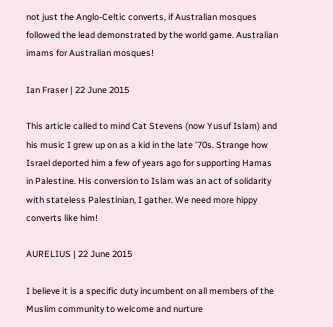not just the Anglo-Celtic converts, if Australian mosques followed the lead demonstrated by the world game. Australian imams for Australian mosques!

Ian Fraser | 22 June 2015

This article called to mind Cat Stevens (now Yusuf Islam) and his music I grew up on as a kid in the late '70s. Strange how Israel deported him a few of years ago for supporting Hamas in Palestine. His conversion to Islam was an act of solidarity with stateless Palestinian, I gather. We need more hippy converts like him!

AURELIUS | 22 June 2015

I believe it is a specific duty incumbent on all members of the Muslim community to welcome and nurture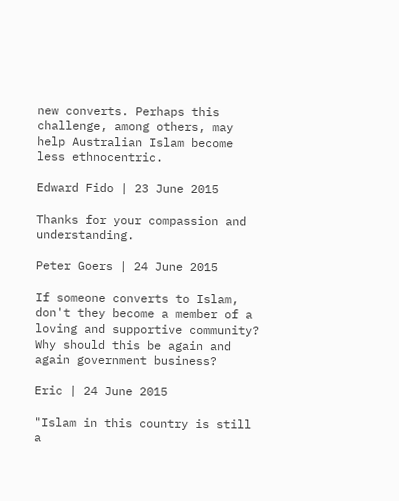new converts. Perhaps this challenge, among others, may help Australian Islam become less ethnocentric.

Edward Fido | 23 June 2015

Thanks for your compassion and understanding.

Peter Goers | 24 June 2015

If someone converts to Islam, don't they become a member of a loving and supportive community? Why should this be again and again government business?

Eric | 24 June 2015

"Islam in this country is still a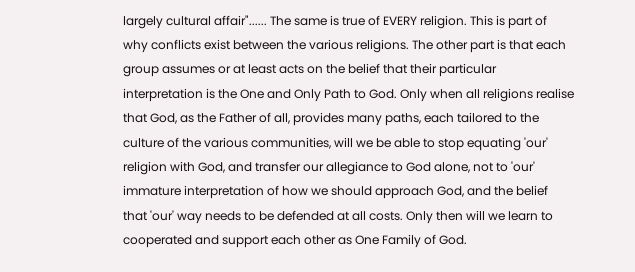largely cultural affair"...... The same is true of EVERY religion. This is part of why conflicts exist between the various religions. The other part is that each group assumes or at least acts on the belief that their particular interpretation is the One and Only Path to God. Only when all religions realise that God, as the Father of all, provides many paths, each tailored to the culture of the various communities, will we be able to stop equating 'our' religion with God, and transfer our allegiance to God alone, not to 'our' immature interpretation of how we should approach God, and the belief that 'our' way needs to be defended at all costs. Only then will we learn to cooperated and support each other as One Family of God.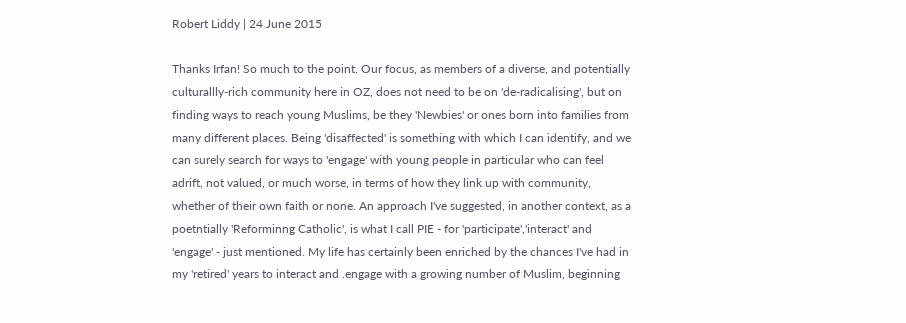Robert Liddy | 24 June 2015

Thanks Irfan! So much to the point. Our focus, as members of a diverse, and potentially culturallly-rich community here in OZ, does not need to be on 'de-radicalising', but on finding ways to reach young Muslims, be they 'Newbies' or ones born into families from many different places. Being 'disaffected' is something with which I can identify, and we can surely search for ways to 'engage' with young people in particular who can feel adrift, not valued, or much worse, in terms of how they link up with community, whether of their own faith or none. An approach I've suggested, in another context, as a poetntially 'Reforminng Catholic', is what I call PIE - for 'participate','interact' and 'engage' - just mentioned. My life has certainly been enriched by the chances I've had in my 'retired' years to interact and .engage with a growing number of Muslim, beginning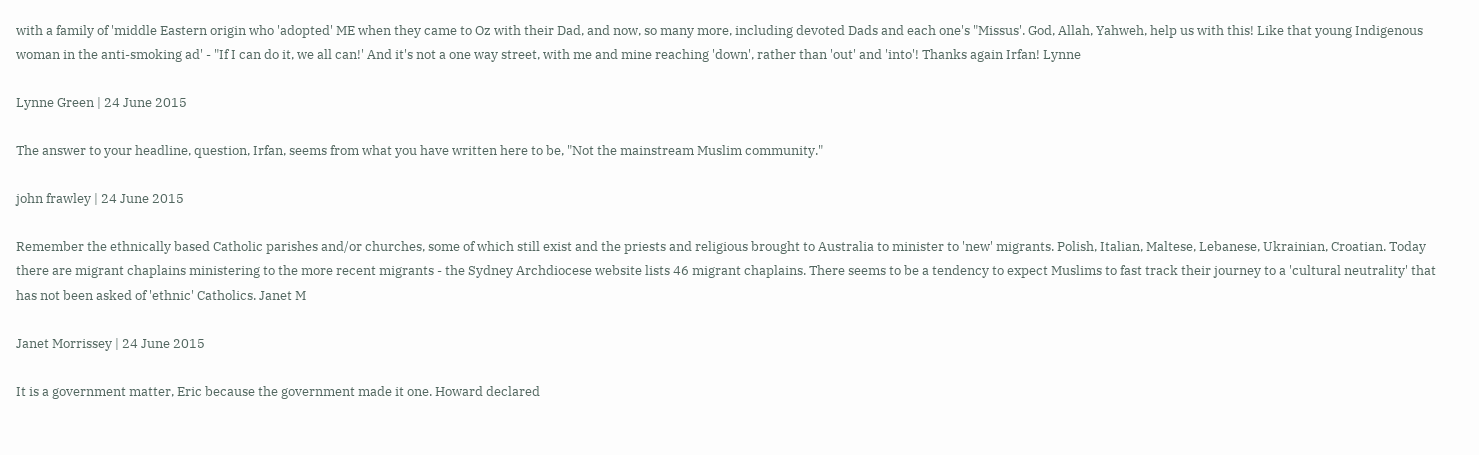with a family of 'middle Eastern origin who 'adopted' ME when they came to Oz with their Dad, and now, so many more, including devoted Dads and each one's "Missus'. God, Allah, Yahweh, help us with this! Like that young Indigenous woman in the anti-smoking ad' - "If I can do it, we all can!' And it's not a one way street, with me and mine reaching 'down', rather than 'out' and 'into'! Thanks again Irfan! Lynne

Lynne Green | 24 June 2015

The answer to your headline, question, Irfan, seems from what you have written here to be, "Not the mainstream Muslim community."

john frawley | 24 June 2015

Remember the ethnically based Catholic parishes and/or churches, some of which still exist and the priests and religious brought to Australia to minister to 'new' migrants. Polish, Italian, Maltese, Lebanese, Ukrainian, Croatian. Today there are migrant chaplains ministering to the more recent migrants - the Sydney Archdiocese website lists 46 migrant chaplains. There seems to be a tendency to expect Muslims to fast track their journey to a 'cultural neutrality' that has not been asked of 'ethnic' Catholics. Janet M

Janet Morrissey | 24 June 2015

It is a government matter, Eric because the government made it one. Howard declared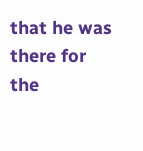that he was there for the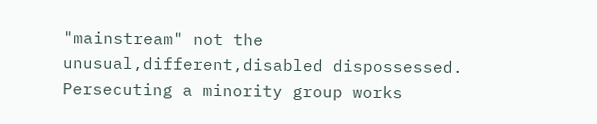"mainstream" not the unusual,different,disabled dispossessed. Persecuting a minority group works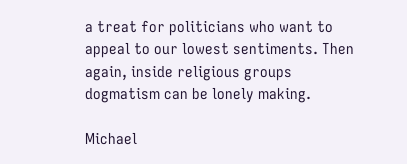a treat for politicians who want to appeal to our lowest sentiments. Then again, inside religious groups dogmatism can be lonely making.

Michael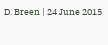D. Breen | 24 June 2015